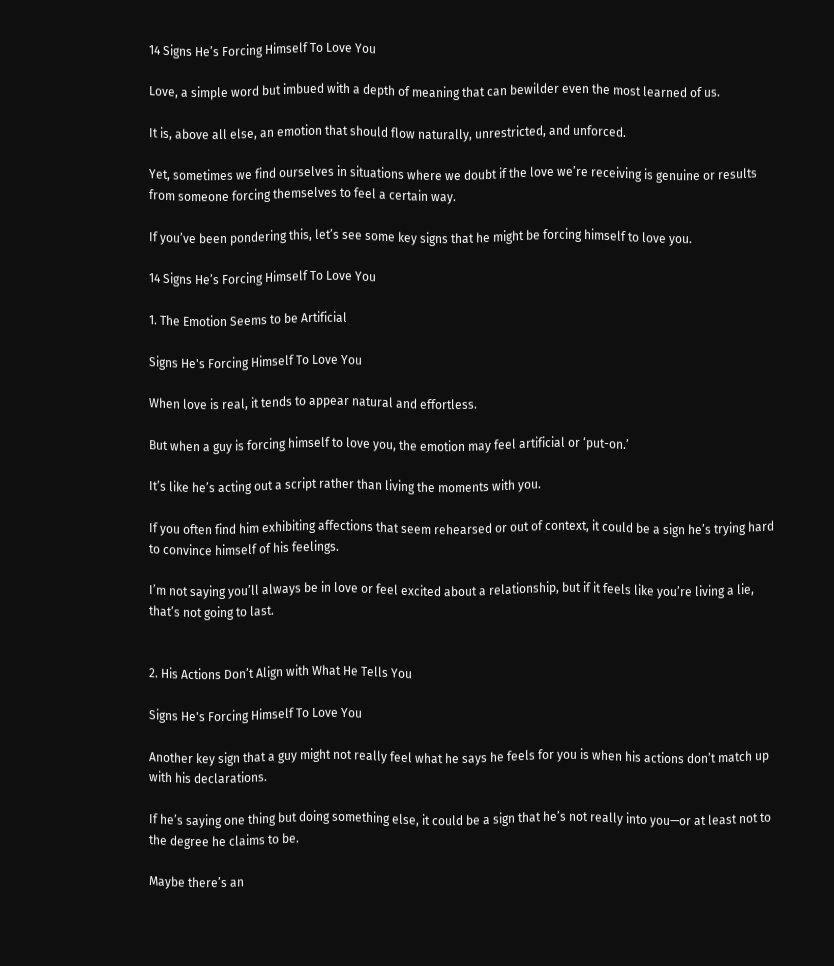14 Signs He’s Forcing Himself To Love You

Love, a simple word but imbued with a depth of meaning that can bewilder even the most learned of us.

It is, above all else, an emotion that should flow naturally, unrestricted, and unforced.

Yet, sometimes we find ourselves in situations where we doubt if the love we’re receiving is genuine or results from someone forcing themselves to feel a certain way.

If you’ve been pondering this, let’s see some key signs that he might be forcing himself to love you.

14 Signs He’s Forcing Himself To Love You

1. The Emotion Seems to be Artificial

Signs He's Forcing Himself To Love You

When love is real, it tends to appear natural and effortless.

But when a guy is forcing himself to love you, the emotion may feel artificial or ‘put-on.’

It’s like he’s acting out a script rather than living the moments with you.

If you often find him exhibiting affections that seem rehearsed or out of context, it could be a sign he’s trying hard to convince himself of his feelings.

I’m not saying you’ll always be in love or feel excited about a relationship, but if it feels like you’re living a lie, that’s not going to last.


2. His Actions Don’t Align with What He Tells You

Signs He's Forcing Himself To Love You

Another key sign that a guy might not really feel what he says he feels for you is when his actions don’t match up with his declarations.

If he’s saying one thing but doing something else, it could be a sign that he’s not really into you—or at least not to the degree he claims to be.

Maybe there’s an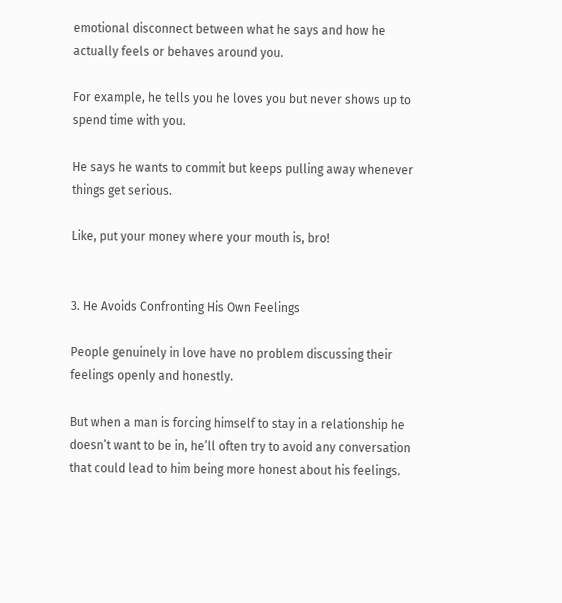emotional disconnect between what he says and how he actually feels or behaves around you.

For example, he tells you he loves you but never shows up to spend time with you.

He says he wants to commit but keeps pulling away whenever things get serious.

Like, put your money where your mouth is, bro!


3. He Avoids Confronting His Own Feelings

People genuinely in love have no problem discussing their feelings openly and honestly.

But when a man is forcing himself to stay in a relationship he doesn’t want to be in, he’ll often try to avoid any conversation that could lead to him being more honest about his feelings.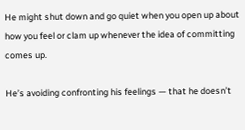He might shut down and go quiet when you open up about how you feel or clam up whenever the idea of committing comes up.

He’s avoiding confronting his feelings — that he doesn’t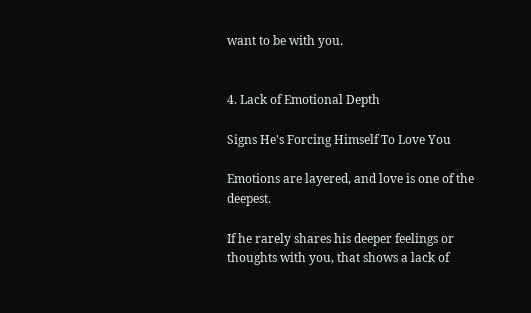want to be with you.


4. Lack of Emotional Depth

Signs He's Forcing Himself To Love You

Emotions are layered, and love is one of the deepest.

If he rarely shares his deeper feelings or thoughts with you, that shows a lack of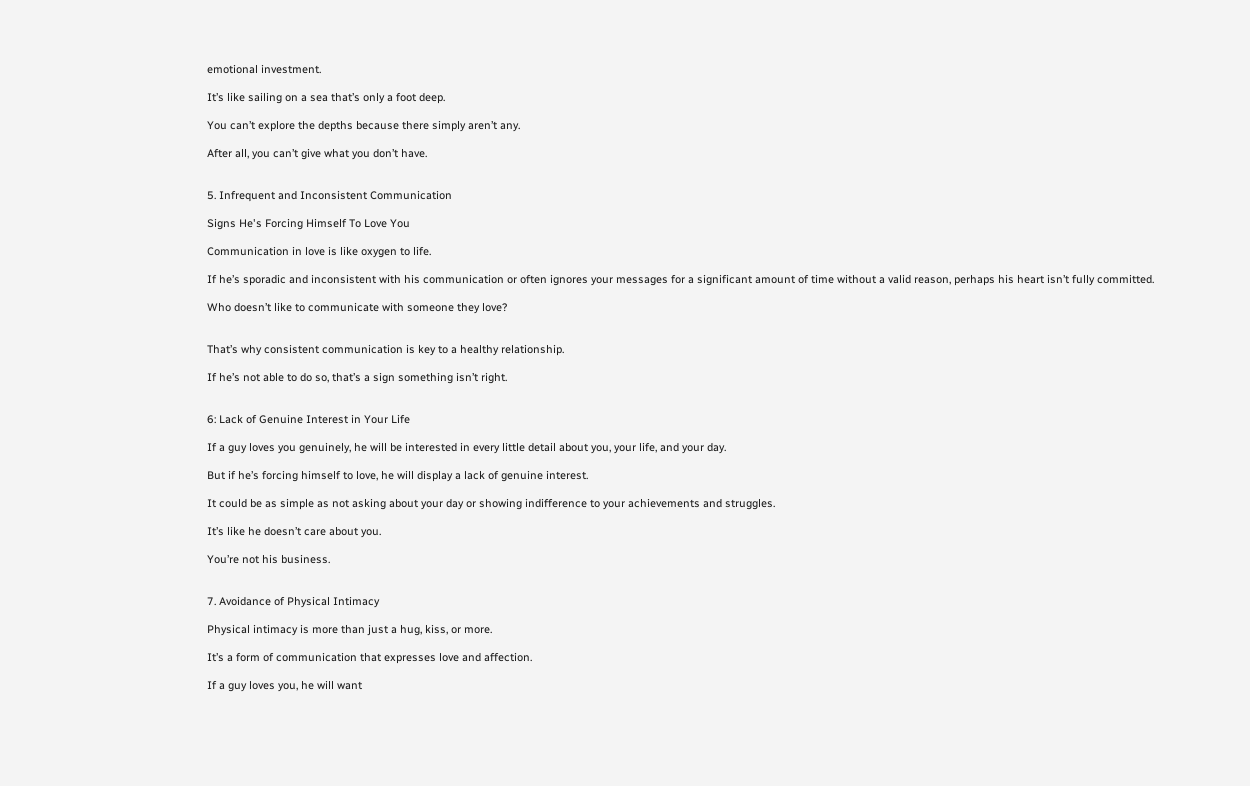emotional investment.

It’s like sailing on a sea that’s only a foot deep.

You can’t explore the depths because there simply aren’t any.

After all, you can’t give what you don’t have.


5. Infrequent and Inconsistent Communication

Signs He's Forcing Himself To Love You

Communication in love is like oxygen to life.

If he’s sporadic and inconsistent with his communication or often ignores your messages for a significant amount of time without a valid reason, perhaps his heart isn’t fully committed.

Who doesn’t like to communicate with someone they love?


That’s why consistent communication is key to a healthy relationship.

If he’s not able to do so, that’s a sign something isn’t right.


6: Lack of Genuine Interest in Your Life

If a guy loves you genuinely, he will be interested in every little detail about you, your life, and your day.

But if he’s forcing himself to love, he will display a lack of genuine interest.

It could be as simple as not asking about your day or showing indifference to your achievements and struggles.

It’s like he doesn’t care about you.

You’re not his business.


7. Avoidance of Physical Intimacy

Physical intimacy is more than just a hug, kiss, or more.

It’s a form of communication that expresses love and affection.

If a guy loves you, he will want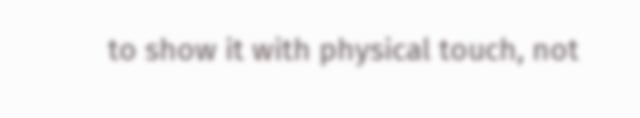to show it with physical touch, not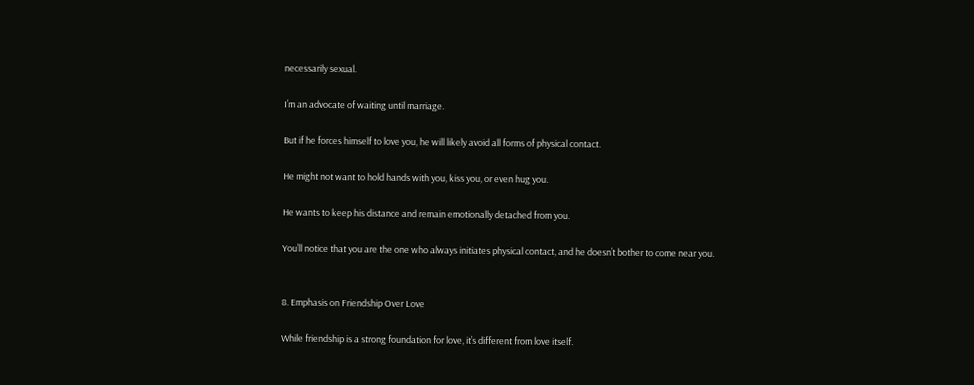necessarily sexual.

I’m an advocate of waiting until marriage.

But if he forces himself to love you, he will likely avoid all forms of physical contact.

He might not want to hold hands with you, kiss you, or even hug you.

He wants to keep his distance and remain emotionally detached from you.

You’ll notice that you are the one who always initiates physical contact, and he doesn’t bother to come near you.


8. Emphasis on Friendship Over Love

While friendship is a strong foundation for love, it’s different from love itself.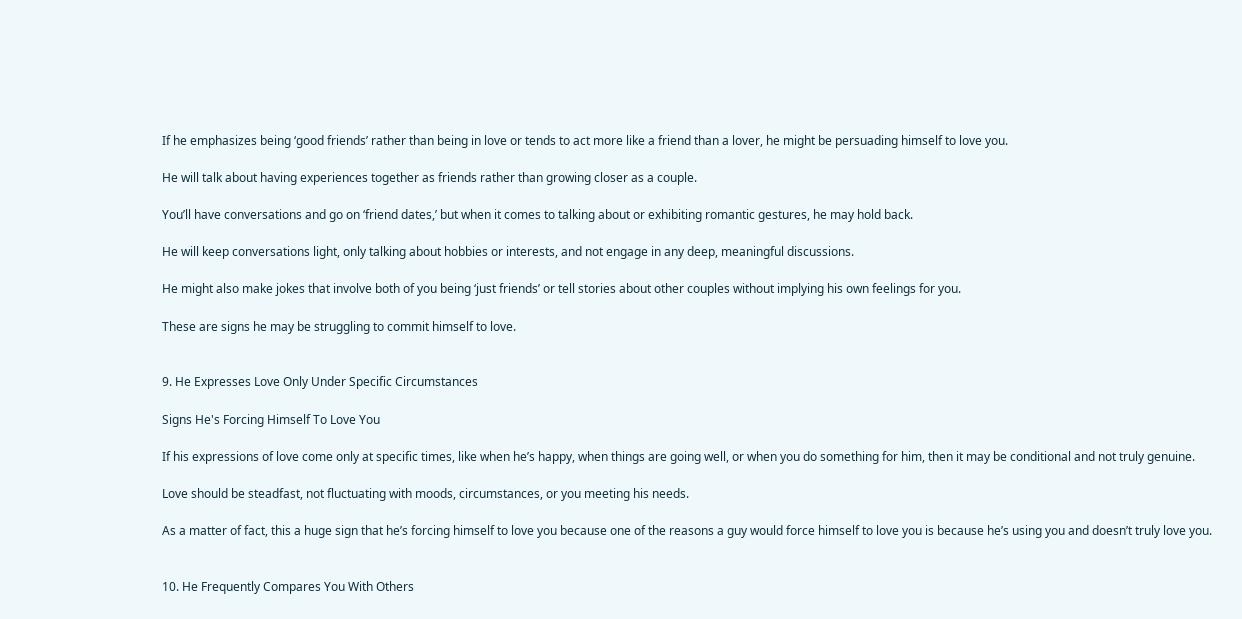If he emphasizes being ‘good friends’ rather than being in love or tends to act more like a friend than a lover, he might be persuading himself to love you.

He will talk about having experiences together as friends rather than growing closer as a couple.

You’ll have conversations and go on ‘friend dates,’ but when it comes to talking about or exhibiting romantic gestures, he may hold back.

He will keep conversations light, only talking about hobbies or interests, and not engage in any deep, meaningful discussions.

He might also make jokes that involve both of you being ‘just friends’ or tell stories about other couples without implying his own feelings for you.

These are signs he may be struggling to commit himself to love.


9. He Expresses Love Only Under Specific Circumstances

Signs He's Forcing Himself To Love You

If his expressions of love come only at specific times, like when he’s happy, when things are going well, or when you do something for him, then it may be conditional and not truly genuine.

Love should be steadfast, not fluctuating with moods, circumstances, or you meeting his needs.

As a matter of fact, this a huge sign that he’s forcing himself to love you because one of the reasons a guy would force himself to love you is because he’s using you and doesn’t truly love you.


10. He Frequently Compares You With Others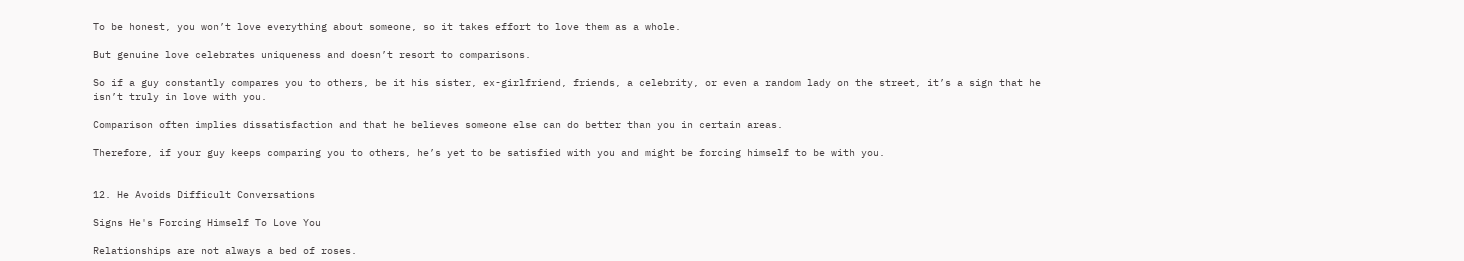To be honest, you won’t love everything about someone, so it takes effort to love them as a whole.

But genuine love celebrates uniqueness and doesn’t resort to comparisons.

So if a guy constantly compares you to others, be it his sister, ex-girlfriend, friends, a celebrity, or even a random lady on the street, it’s a sign that he isn’t truly in love with you.

Comparison often implies dissatisfaction and that he believes someone else can do better than you in certain areas.

Therefore, if your guy keeps comparing you to others, he’s yet to be satisfied with you and might be forcing himself to be with you.


12. He Avoids Difficult Conversations

Signs He's Forcing Himself To Love You

Relationships are not always a bed of roses.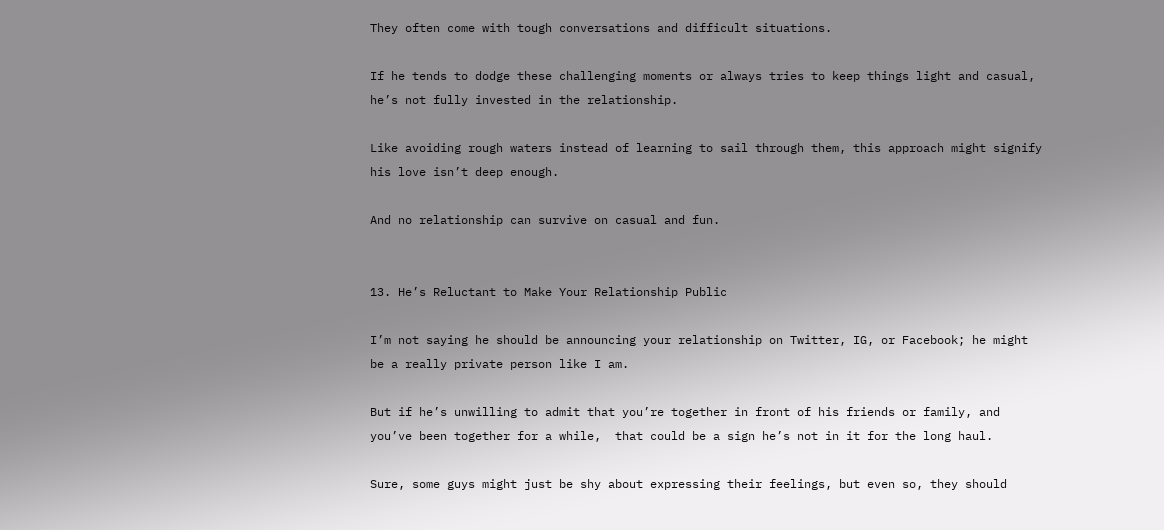They often come with tough conversations and difficult situations.

If he tends to dodge these challenging moments or always tries to keep things light and casual, he’s not fully invested in the relationship.

Like avoiding rough waters instead of learning to sail through them, this approach might signify his love isn’t deep enough.

And no relationship can survive on casual and fun.


13. He’s Reluctant to Make Your Relationship Public

I’m not saying he should be announcing your relationship on Twitter, IG, or Facebook; he might be a really private person like I am.

But if he’s unwilling to admit that you’re together in front of his friends or family, and you’ve been together for a while,  that could be a sign he’s not in it for the long haul.

Sure, some guys might just be shy about expressing their feelings, but even so, they should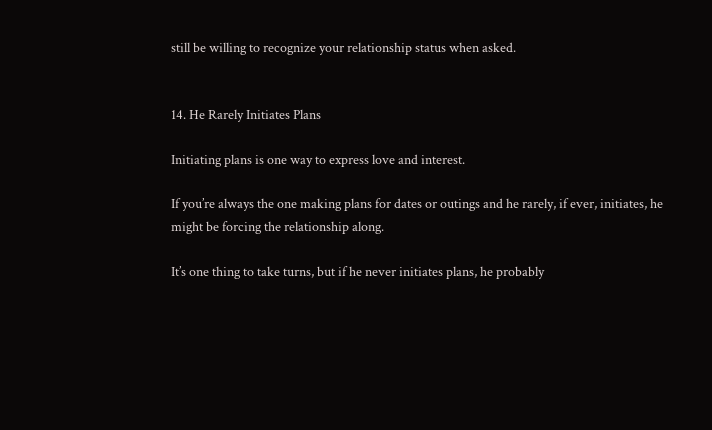still be willing to recognize your relationship status when asked.


14. He Rarely Initiates Plans

Initiating plans is one way to express love and interest.

If you’re always the one making plans for dates or outings and he rarely, if ever, initiates, he might be forcing the relationship along.

It’s one thing to take turns, but if he never initiates plans, he probably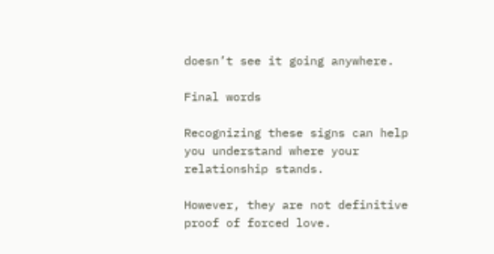doesn’t see it going anywhere.

Final words

Recognizing these signs can help you understand where your relationship stands.

However, they are not definitive proof of forced love.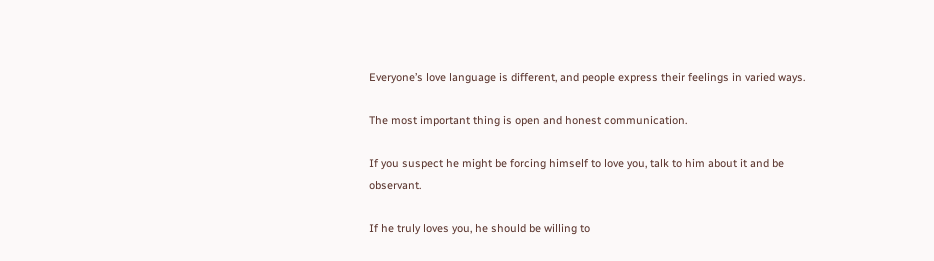Everyone’s love language is different, and people express their feelings in varied ways.

The most important thing is open and honest communication.

If you suspect he might be forcing himself to love you, talk to him about it and be observant.

If he truly loves you, he should be willing to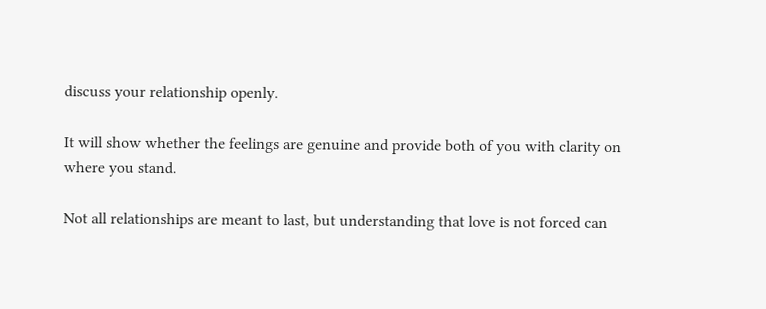discuss your relationship openly.

It will show whether the feelings are genuine and provide both of you with clarity on where you stand.

Not all relationships are meant to last, but understanding that love is not forced can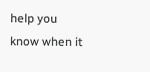help you know when it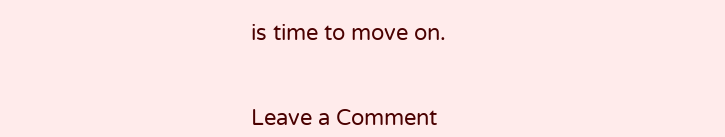is time to move on.


Leave a Comment